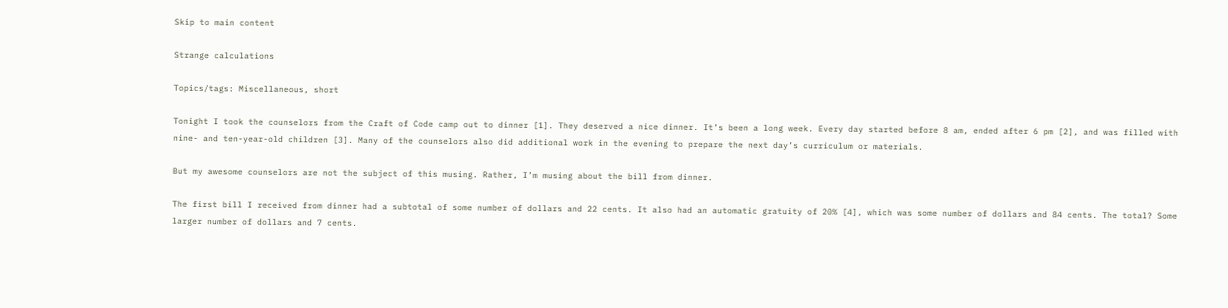Skip to main content

Strange calculations

Topics/tags: Miscellaneous, short

Tonight I took the counselors from the Craft of Code camp out to dinner [1]. They deserved a nice dinner. It’s been a long week. Every day started before 8 am, ended after 6 pm [2], and was filled with nine- and ten-year-old children [3]. Many of the counselors also did additional work in the evening to prepare the next day’s curriculum or materials.

But my awesome counselors are not the subject of this musing. Rather, I’m musing about the bill from dinner.

The first bill I received from dinner had a subtotal of some number of dollars and 22 cents. It also had an automatic gratuity of 20% [4], which was some number of dollars and 84 cents. The total? Some larger number of dollars and 7 cents.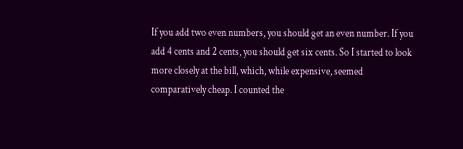If you add two even numbers, you should get an even number. If you add 4 cents and 2 cents, you should get six cents. So I started to look more closely at the bill, which, while expensive, seemed comparatively cheap. I counted the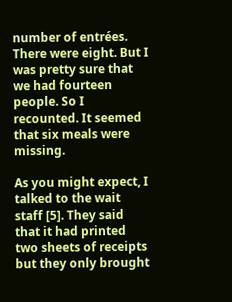number of entrées. There were eight. But I was pretty sure that we had fourteen people. So I recounted. It seemed that six meals were missing.

As you might expect, I talked to the wait staff [5]. They said that it had printed two sheets of receipts but they only brought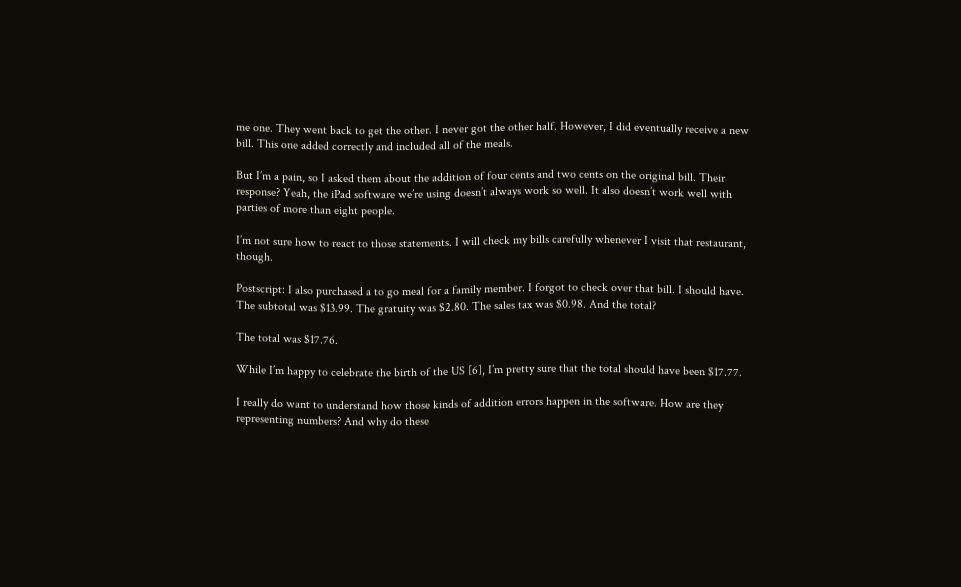me one. They went back to get the other. I never got the other half. However, I did eventually receive a new bill. This one added correctly and included all of the meals.

But I’m a pain, so I asked them about the addition of four cents and two cents on the original bill. Their response? Yeah, the iPad software we’re using doesn’t always work so well. It also doesn’t work well with parties of more than eight people.

I’m not sure how to react to those statements. I will check my bills carefully whenever I visit that restaurant, though.

Postscript: I also purchased a to go meal for a family member. I forgot to check over that bill. I should have. The subtotal was $13.99. The gratuity was $2.80. The sales tax was $0.98. And the total?

The total was $17.76.

While I’m happy to celebrate the birth of the US [6], I’m pretty sure that the total should have been $17.77.

I really do want to understand how those kinds of addition errors happen in the software. How are they representing numbers? And why do these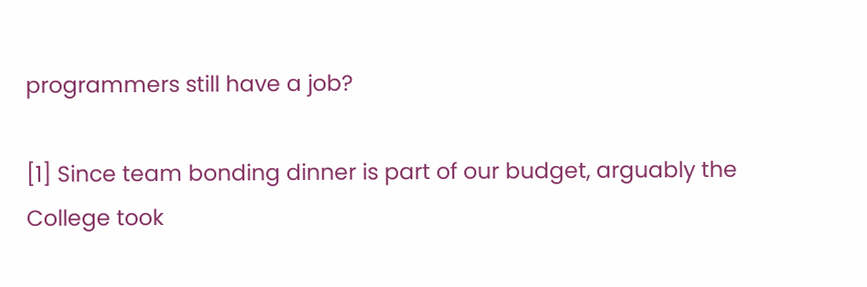programmers still have a job?

[1] Since team bonding dinner is part of our budget, arguably the College took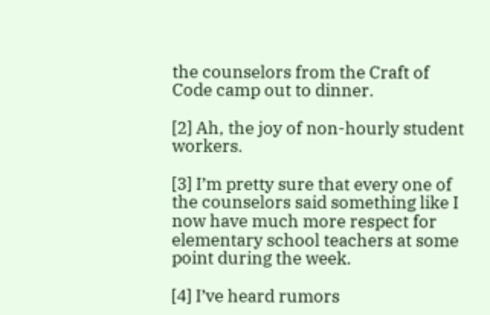the counselors from the Craft of Code camp out to dinner.

[2] Ah, the joy of non-hourly student workers.

[3] I’m pretty sure that every one of the counselors said something like I now have much more respect for elementary school teachers at some point during the week.

[4] I’ve heard rumors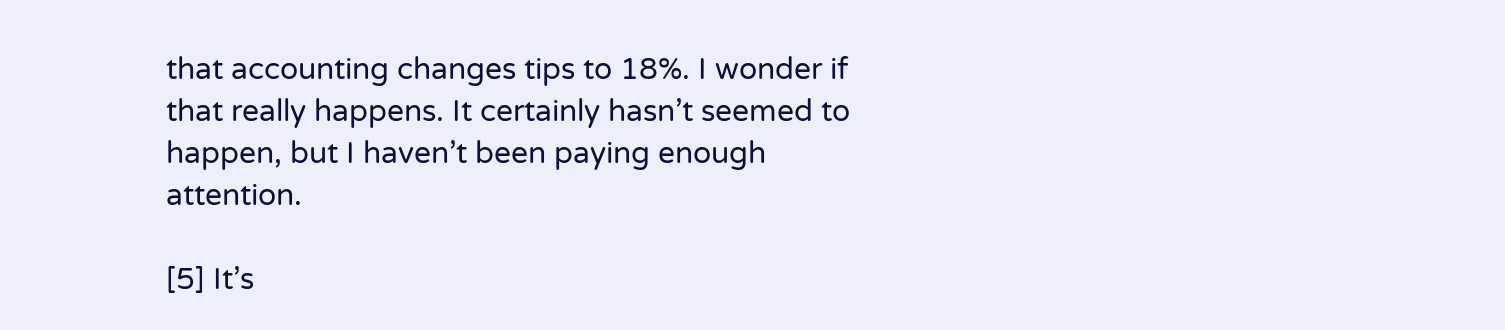that accounting changes tips to 18%. I wonder if that really happens. It certainly hasn’t seemed to happen, but I haven’t been paying enough attention.

[5] It’s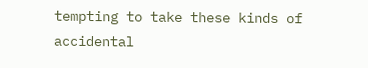tempting to take these kinds of accidental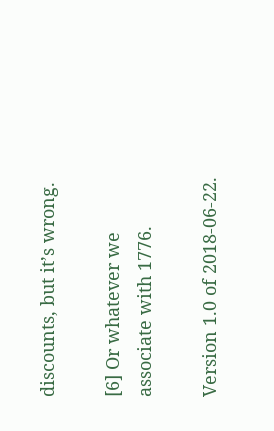discounts, but it’s wrong.

[6] Or whatever we associate with 1776.

Version 1.0 of 2018-06-22.